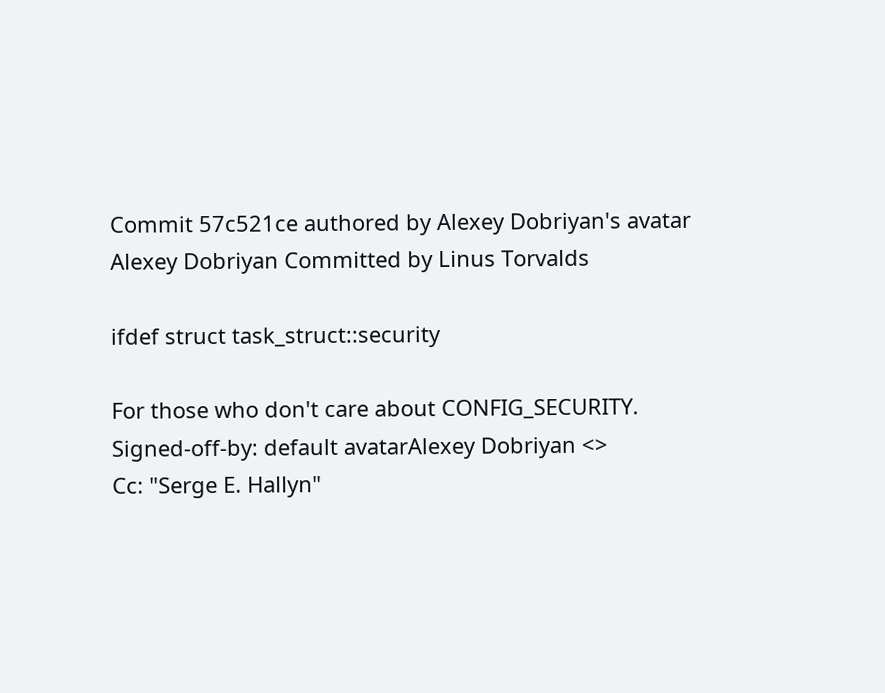Commit 57c521ce authored by Alexey Dobriyan's avatar Alexey Dobriyan Committed by Linus Torvalds

ifdef struct task_struct::security

For those who don't care about CONFIG_SECURITY.
Signed-off-by: default avatarAlexey Dobriyan <>
Cc: "Serge E. Hallyn"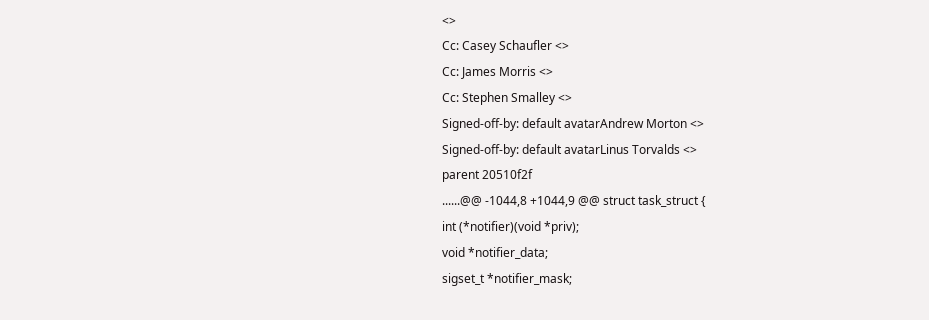<>
Cc: Casey Schaufler <>
Cc: James Morris <>
Cc: Stephen Smalley <>
Signed-off-by: default avatarAndrew Morton <>
Signed-off-by: default avatarLinus Torvalds <>
parent 20510f2f
......@@ -1044,8 +1044,9 @@ struct task_struct {
int (*notifier)(void *priv);
void *notifier_data;
sigset_t *notifier_mask;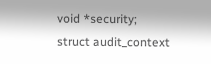void *security;
struct audit_context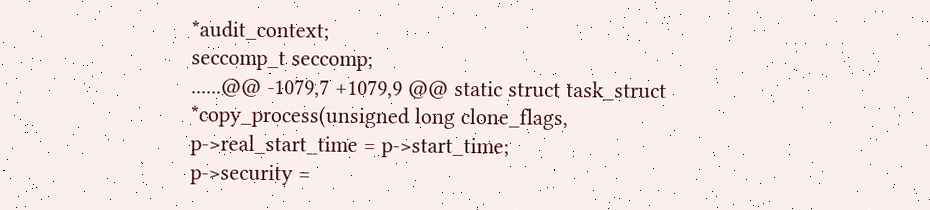*audit_context;
seccomp_t seccomp;
......@@ -1079,7 +1079,9 @@ static struct task_struct *copy_process(unsigned long clone_flags,
p->real_start_time = p->start_time;
p->security =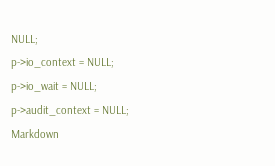NULL;
p->io_context = NULL;
p->io_wait = NULL;
p->audit_context = NULL;
Markdown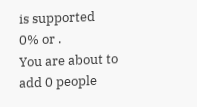is supported
0% or .
You are about to add 0 people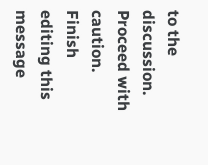to the discussion. Proceed with caution.
Finish editing this message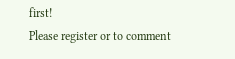first!
Please register or to comment